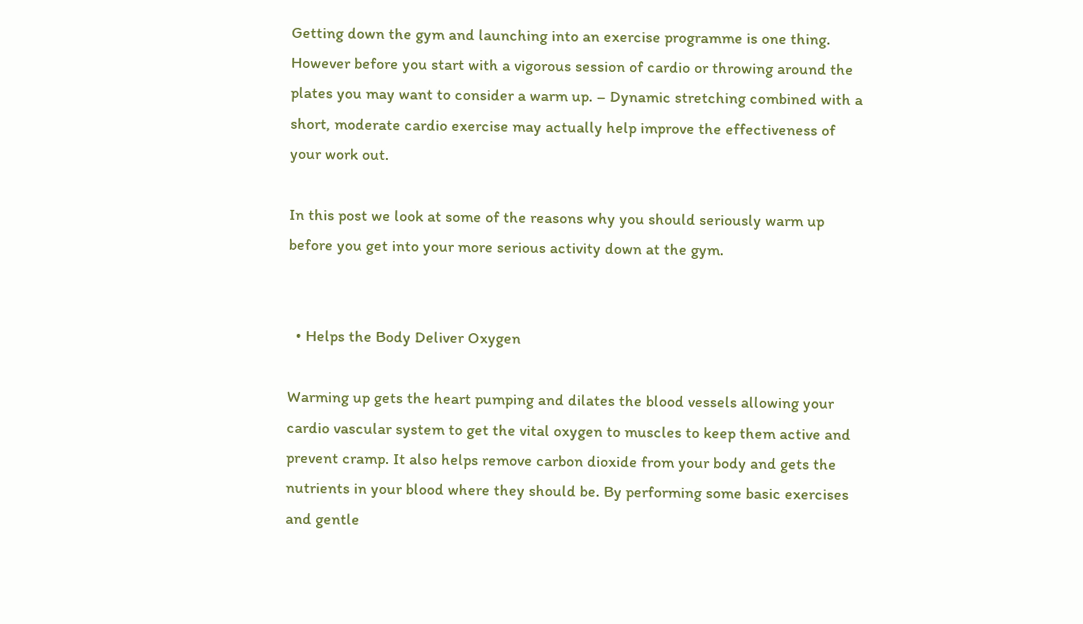Getting down the gym and launching into an exercise programme is one thing. However before you start with a vigorous session of cardio or throwing around the plates you may want to consider a warm up. – Dynamic stretching combined with a short, moderate cardio exercise may actually help improve the effectiveness of your work out.

In this post we look at some of the reasons why you should seriously warm up before you get into your more serious activity down at the gym.


  • Helps the Body Deliver Oxygen

Warming up gets the heart pumping and dilates the blood vessels allowing your cardio vascular system to get the vital oxygen to muscles to keep them active and prevent cramp. It also helps remove carbon dioxide from your body and gets the nutrients in your blood where they should be. By performing some basic exercises and gentle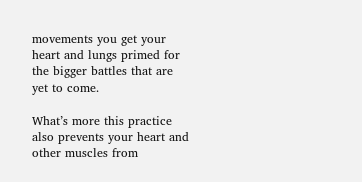movements you get your heart and lungs primed for the bigger battles that are yet to come.

What’s more this practice also prevents your heart and other muscles from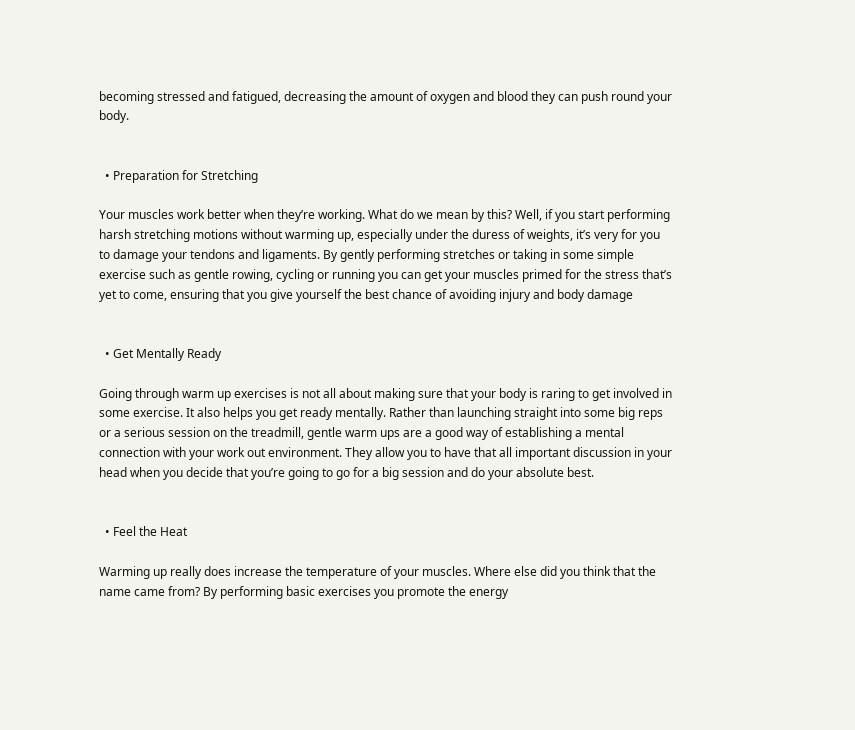becoming stressed and fatigued, decreasing the amount of oxygen and blood they can push round your body.


  • Preparation for Stretching

Your muscles work better when they’re working. What do we mean by this? Well, if you start performing harsh stretching motions without warming up, especially under the duress of weights, it’s very for you to damage your tendons and ligaments. By gently performing stretches or taking in some simple exercise such as gentle rowing, cycling or running you can get your muscles primed for the stress that’s yet to come, ensuring that you give yourself the best chance of avoiding injury and body damage


  • Get Mentally Ready

Going through warm up exercises is not all about making sure that your body is raring to get involved in some exercise. It also helps you get ready mentally. Rather than launching straight into some big reps or a serious session on the treadmill, gentle warm ups are a good way of establishing a mental connection with your work out environment. They allow you to have that all important discussion in your head when you decide that you’re going to go for a big session and do your absolute best.


  • Feel the Heat

Warming up really does increase the temperature of your muscles. Where else did you think that the name came from? By performing basic exercises you promote the energy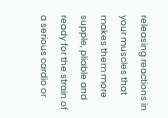releasing reactions in your muscles that makes them more supple, pliable and ready for the strain of a serious cardio or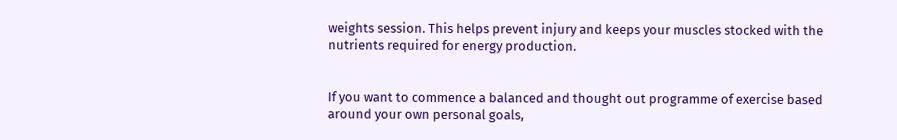weights session. This helps prevent injury and keeps your muscles stocked with the nutrients required for energy production.


If you want to commence a balanced and thought out programme of exercise based around your own personal goals,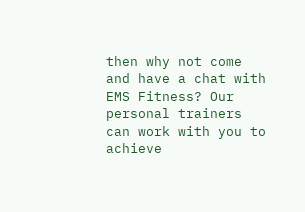then why not come and have a chat with EMS Fitness? Our personal trainers can work with you to achieve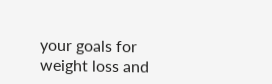your goals for weight loss and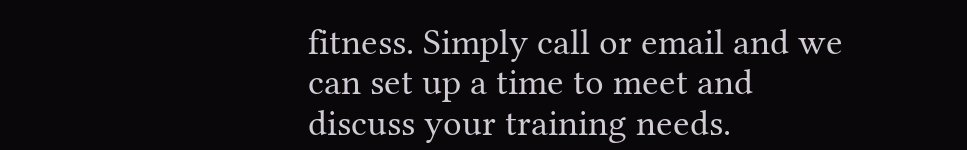fitness. Simply call or email and we can set up a time to meet and discuss your training needs.